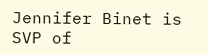Jennifer Binet is SVP of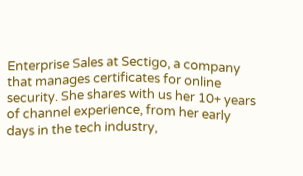Enterprise Sales at Sectigo, a company that manages certificates for online security. She shares with us her 10+ years of channel experience, from her early days in the tech industry,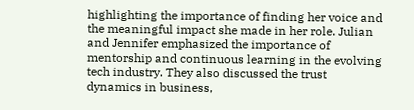highlighting the importance of finding her voice and the meaningful impact she made in her role. Julian and Jennifer emphasized the importance of mentorship and continuous learning in the evolving tech industry. They also discussed the trust dynamics in business,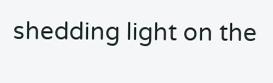shedding light on the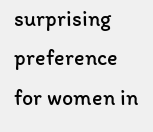surprising preference for women in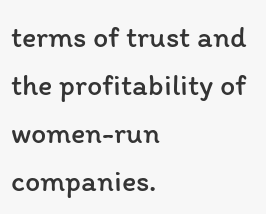terms of trust and the profitability of women-run companies.